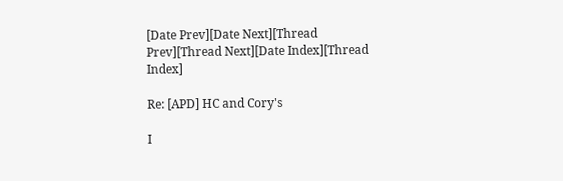[Date Prev][Date Next][Thread Prev][Thread Next][Date Index][Thread Index]

Re: [APD] HC and Cory's

I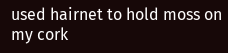used hairnet to hold moss on my cork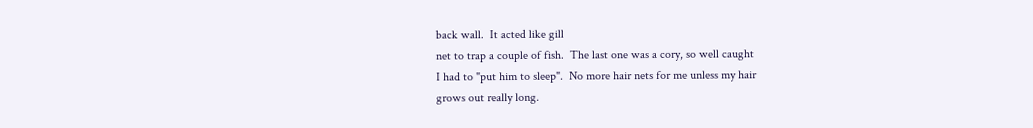back wall.  It acted like gill
net to trap a couple of fish.  The last one was a cory, so well caught
I had to "put him to sleep".  No more hair nets for me unless my hair
grows out really long.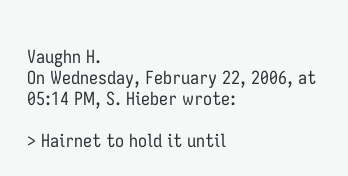Vaughn H.
On Wednesday, February 22, 2006, at 05:14 PM, S. Hieber wrote:

> Hairnet to hold it until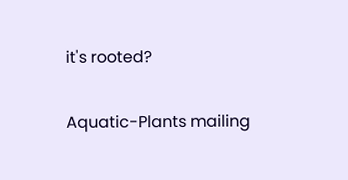it's rooted?

Aquatic-Plants mailing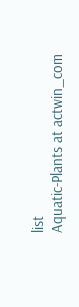list
Aquatic-Plants at actwin_com